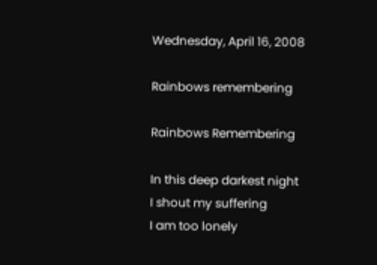Wednesday, April 16, 2008

Rainbows remembering

Rainbows Remembering

In this deep darkest night
I shout my suffering
I am too lonely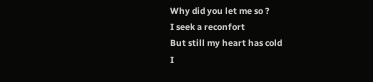Why did you let me so ?
I seek a reconfort
But still my heart has cold
I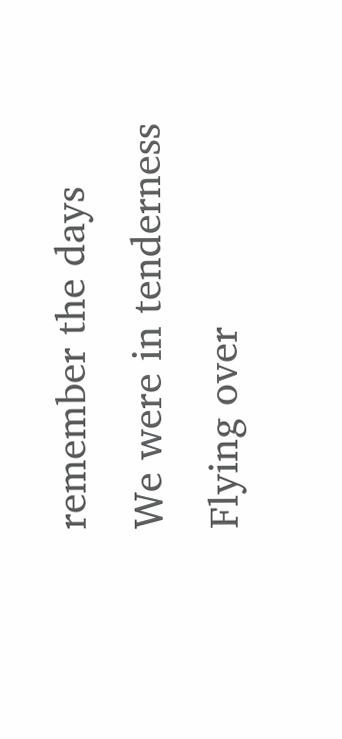remember the days
We were in tenderness
Flying over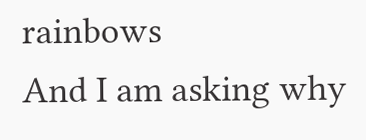rainbows
And I am asking why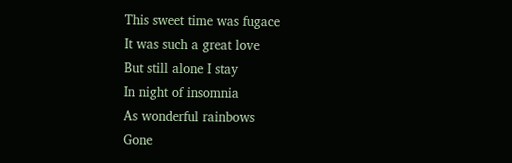This sweet time was fugace
It was such a great love
But still alone I stay
In night of insomnia
As wonderful rainbows
Gone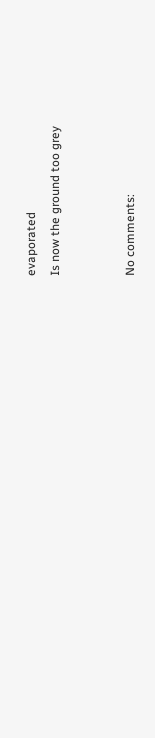evaporated
Is now the ground too grey


No comments: